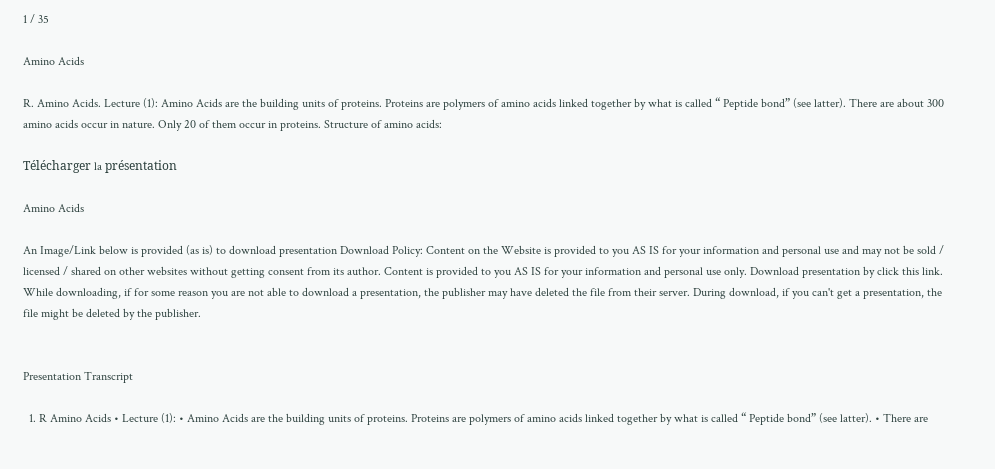1 / 35

Amino Acids

R. Amino Acids. Lecture (1): Amino Acids are the building units of proteins. Proteins are polymers of amino acids linked together by what is called “ Peptide bond” (see latter). There are about 300 amino acids occur in nature. Only 20 of them occur in proteins. Structure of amino acids:

Télécharger la présentation

Amino Acids

An Image/Link below is provided (as is) to download presentation Download Policy: Content on the Website is provided to you AS IS for your information and personal use and may not be sold / licensed / shared on other websites without getting consent from its author. Content is provided to you AS IS for your information and personal use only. Download presentation by click this link. While downloading, if for some reason you are not able to download a presentation, the publisher may have deleted the file from their server. During download, if you can't get a presentation, the file might be deleted by the publisher.


Presentation Transcript

  1. R Amino Acids • Lecture (1): • Amino Acids are the building units of proteins. Proteins are polymers of amino acids linked together by what is called “ Peptide bond” (see latter). • There are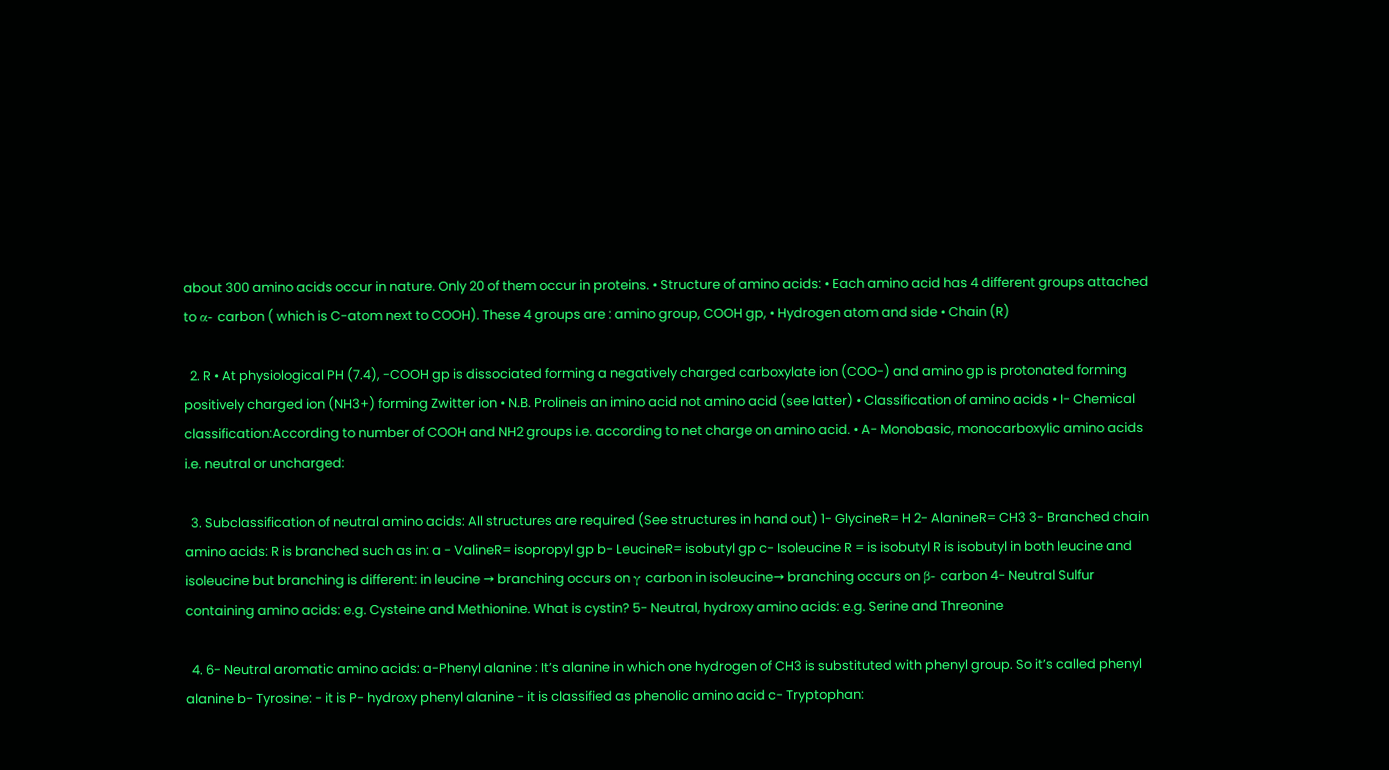about 300 amino acids occur in nature. Only 20 of them occur in proteins. • Structure of amino acids: • Each amino acid has 4 different groups attached to α- carbon ( which is C-atom next to COOH). These 4 groups are : amino group, COOH gp, • Hydrogen atom and side • Chain (R)

  2. R • At physiological PH (7.4), -COOH gp is dissociated forming a negatively charged carboxylate ion (COO-) and amino gp is protonated forming positively charged ion (NH3+) forming Zwitter ion • N.B. Prolineis an imino acid not amino acid (see latter) • Classification of amino acids • I- Chemical classification:According to number of COOH and NH2 groups i.e. according to net charge on amino acid. • A- Monobasic, monocarboxylic amino acids i.e. neutral or uncharged:

  3. Subclassification of neutral amino acids: All structures are required (See structures in hand out) 1- GlycineR= H 2- AlanineR= CH3 3- Branched chain amino acids: R is branched such as in: a - ValineR= isopropyl gp b- LeucineR= isobutyl gp c- Isoleucine R = is isobutyl R is isobutyl in both leucine and isoleucine but branching is different: in leucine → branching occurs on γ carbon in isoleucine→ branching occurs on β- carbon 4- Neutral Sulfur containing amino acids: e.g. Cysteine and Methionine. What is cystin? 5- Neutral, hydroxy amino acids: e.g. Serine and Threonine

  4. 6- Neutral aromatic amino acids: a-Phenyl alanine : It’s alanine in which one hydrogen of CH3 is substituted with phenyl group. So it’s called phenyl alanine b- Tyrosine: - it is P- hydroxy phenyl alanine - it is classified as phenolic amino acid c- Tryptophan: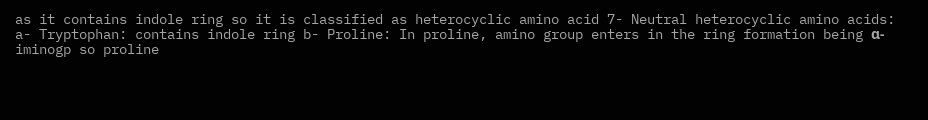as it contains indole ring so it is classified as heterocyclic amino acid 7- Neutral heterocyclic amino acids: a- Tryptophan: contains indole ring b- Proline: In proline, amino group enters in the ring formation being α-iminogp so proline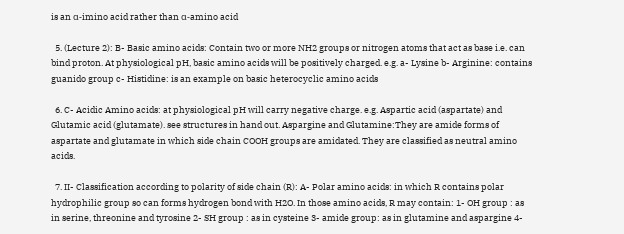is an α-imino acid rather than α-amino acid

  5. (Lecture 2): B- Basic amino acids: Contain two or more NH2 groups or nitrogen atoms that act as base i.e. can bind proton. At physiological pH, basic amino acids will be positively charged. e.g. a- Lysine b- Arginine: contains guanido group c- Histidine: is an example on basic heterocyclic amino acids

  6. C- Acidic Amino acids: at physiological pH will carry negative charge. e.g. Aspartic acid (aspartate) and Glutamic acid (glutamate). see structures in hand out. Aspargine and Glutamine:They are amide forms of aspartate and glutamate in which side chain COOH groups are amidated. They are classified as neutral amino acids.

  7. II- Classification according to polarity of side chain (R): A- Polar amino acids: in which R contains polar hydrophilic group so can forms hydrogen bond with H2O. In those amino acids, R may contain: 1- OH group : as in serine, threonine and tyrosine 2- SH group : as in cysteine 3- amide group: as in glutamine and aspargine 4-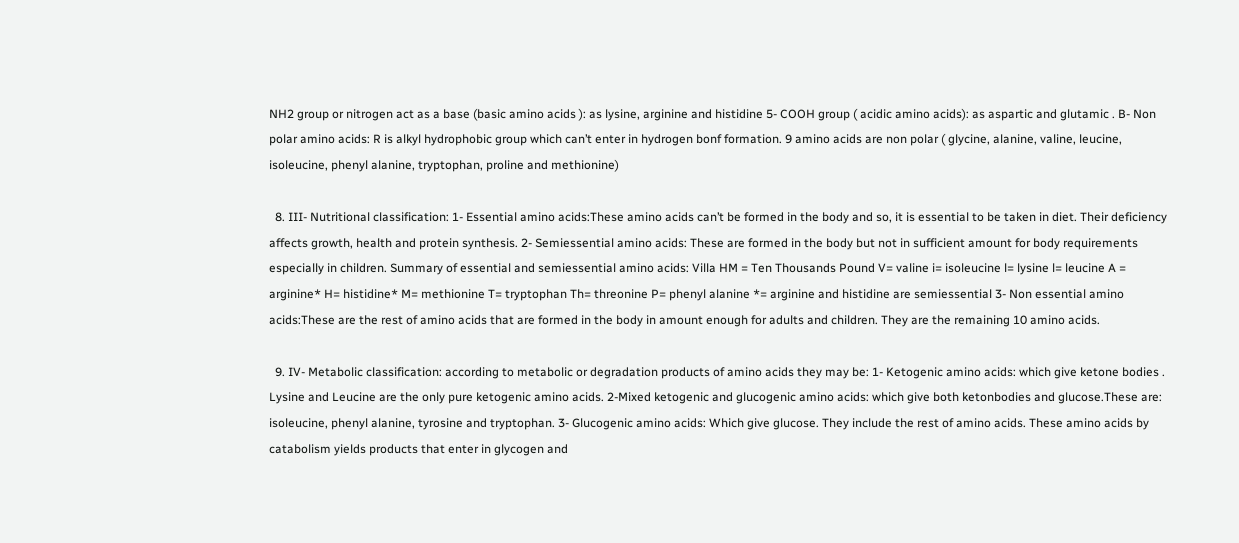NH2 group or nitrogen act as a base (basic amino acids ): as lysine, arginine and histidine 5- COOH group ( acidic amino acids): as aspartic and glutamic . B- Non polar amino acids: R is alkyl hydrophobic group which can’t enter in hydrogen bonf formation. 9 amino acids are non polar ( glycine, alanine, valine, leucine, isoleucine, phenyl alanine, tryptophan, proline and methionine)

  8. III- Nutritional classification: 1- Essential amino acids:These amino acids can’t be formed in the body and so, it is essential to be taken in diet. Their deficiency affects growth, health and protein synthesis. 2- Semiessential amino acids: These are formed in the body but not in sufficient amount for body requirements especially in children. Summary of essential and semiessential amino acids: Villa HM = Ten Thousands Pound V= valine i= isoleucine l= lysine l= leucine A = arginine* H= histidine* M= methionine T= tryptophan Th= threonine P= phenyl alanine *= arginine and histidine are semiessential 3- Non essential amino acids:These are the rest of amino acids that are formed in the body in amount enough for adults and children. They are the remaining 10 amino acids.

  9. IV- Metabolic classification: according to metabolic or degradation products of amino acids they may be: 1- Ketogenic amino acids: which give ketone bodies . Lysine and Leucine are the only pure ketogenic amino acids. 2-Mixed ketogenic and glucogenic amino acids: which give both ketonbodies and glucose.These are: isoleucine, phenyl alanine, tyrosine and tryptophan. 3- Glucogenic amino acids: Which give glucose. They include the rest of amino acids. These amino acids by catabolism yields products that enter in glycogen and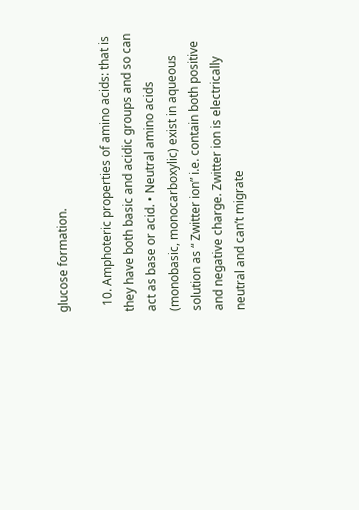glucose formation.

  10. Amphoteric properties of amino acids: that is they have both basic and acidic groups and so can act as base or acid. • Neutral amino acids (monobasic, monocarboxylic) exist in aqueous solution as “ Zwitter ion” i.e. contain both positive and negative charge. Zwitter ion is electrically neutral and can’t migrate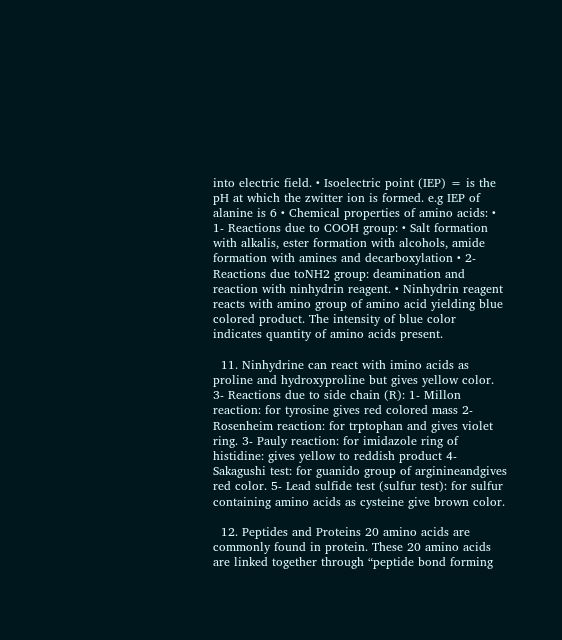into electric field. • Isoelectric point (IEP) = is the pH at which the zwitter ion is formed. e.g IEP of alanine is 6 • Chemical properties of amino acids: • 1- Reactions due to COOH group: • Salt formation with alkalis, ester formation with alcohols, amide formation with amines and decarboxylation • 2- Reactions due toNH2 group: deamination and reaction with ninhydrin reagent. • Ninhydrin reagent reacts with amino group of amino acid yielding blue colored product. The intensity of blue color indicates quantity of amino acids present.

  11. Ninhydrine can react with imino acids as proline and hydroxyproline but gives yellow color. 3- Reactions due to side chain (R): 1- Millon reaction: for tyrosine gives red colored mass 2- Rosenheim reaction: for trptophan and gives violet ring. 3- Pauly reaction: for imidazole ring of histidine: gives yellow to reddish product 4- Sakagushi test: for guanido group of arginineandgives red color. 5- Lead sulfide test (sulfur test): for sulfur containing amino acids as cysteine give brown color.

  12. Peptides and Proteins 20 amino acids are commonly found in protein. These 20 amino acids are linked together through “peptide bond forming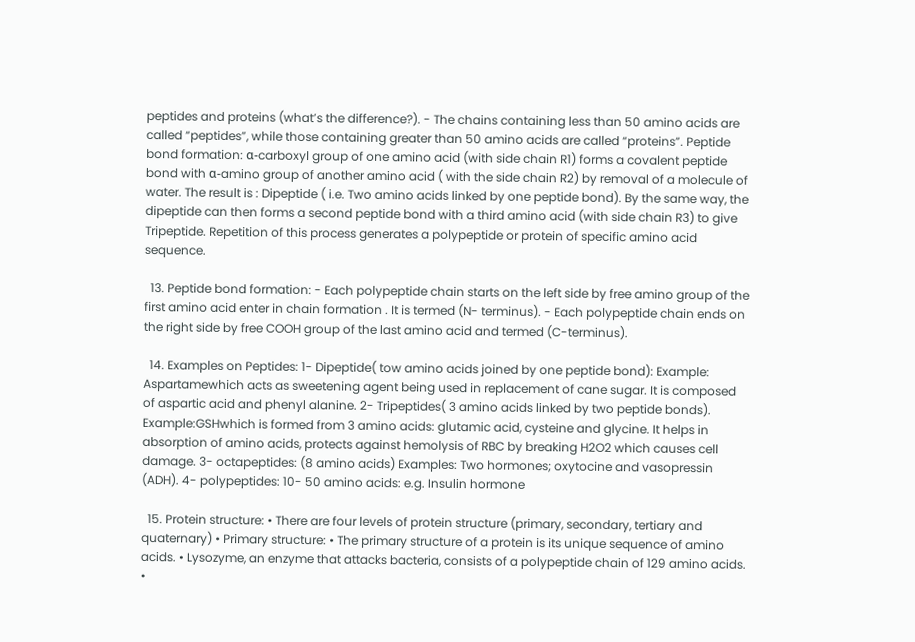peptides and proteins (what’s the difference?). - The chains containing less than 50 amino acids are called “peptides”, while those containing greater than 50 amino acids are called “proteins”. Peptide bond formation: α-carboxyl group of one amino acid (with side chain R1) forms a covalent peptide bond with α-amino group of another amino acid ( with the side chain R2) by removal of a molecule of water. The result is : Dipeptide ( i.e. Two amino acids linked by one peptide bond). By the same way, the dipeptide can then forms a second peptide bond with a third amino acid (with side chain R3) to give Tripeptide. Repetition of this process generates a polypeptide or protein of specific amino acid sequence.

  13. Peptide bond formation: - Each polypeptide chain starts on the left side by free amino group of the first amino acid enter in chain formation . It is termed (N- terminus). - Each polypeptide chain ends on the right side by free COOH group of the last amino acid and termed (C-terminus).

  14. Examples on Peptides: 1- Dipeptide( tow amino acids joined by one peptide bond): Example: Aspartamewhich acts as sweetening agent being used in replacement of cane sugar. It is composed of aspartic acid and phenyl alanine. 2- Tripeptides( 3 amino acids linked by two peptide bonds). Example:GSHwhich is formed from 3 amino acids: glutamic acid, cysteine and glycine. It helps in absorption of amino acids, protects against hemolysis of RBC by breaking H2O2 which causes cell damage. 3- octapeptides: (8 amino acids) Examples: Two hormones; oxytocine and vasopressin (ADH). 4- polypeptides: 10- 50 amino acids: e.g. Insulin hormone

  15. Protein structure: • There are four levels of protein structure (primary, secondary, tertiary and quaternary) • Primary structure: • The primary structure of a protein is its unique sequence of amino acids. • Lysozyme, an enzyme that attacks bacteria, consists of a polypeptide chain of 129 amino acids. •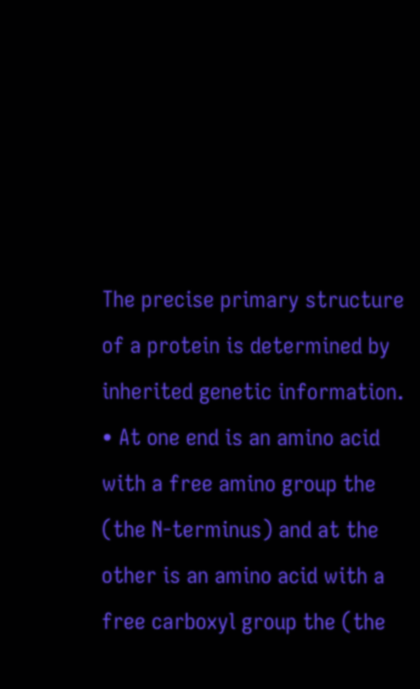The precise primary structure of a protein is determined by inherited genetic information. • At one end is an amino acid with a free amino group the (the N-terminus) and at the other is an amino acid with a free carboxyl group the (the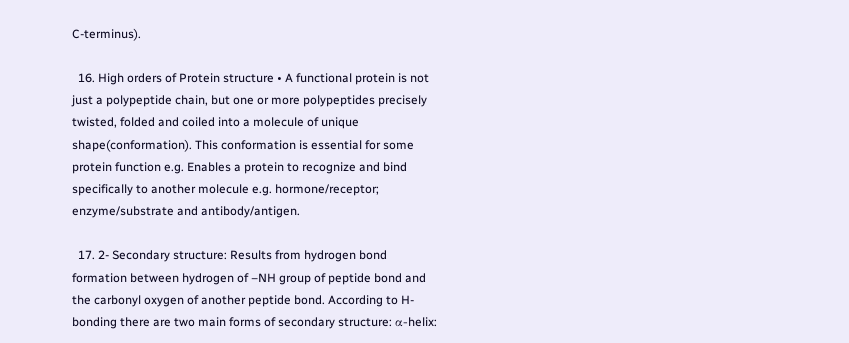C-terminus).

  16. High orders of Protein structure • A functional protein is not just a polypeptide chain, but one or more polypeptides precisely twisted, folded and coiled into a molecule of unique shape(conformation). This conformation is essential for some protein function e.g. Enables a protein to recognize and bind specifically to another molecule e.g. hormone/receptor; enzyme/substrate and antibody/antigen.

  17. 2- Secondary structure: Results from hydrogen bond formation between hydrogen of –NH group of peptide bond and the carbonyl oxygen of another peptide bond. According to H-bonding there are two main forms of secondary structure: α-helix: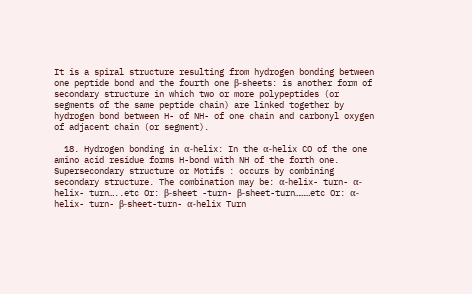It is a spiral structure resulting from hydrogen bonding between one peptide bond and the fourth one β-sheets: is another form of secondary structure in which two or more polypeptides (or segments of the same peptide chain) are linked together by hydrogen bond between H- of NH- of one chain and carbonyl oxygen of adjacent chain (or segment).

  18. Hydrogen bonding in α-helix: In the α-helix CO of the one amino acid residue forms H-bond with NH of the forth one. Supersecondary structure or Motifs : occurs by combining secondary structure. The combination may be: α-helix- turn- α-helix- turn…..etc Or: β-sheet -turn- β-sheet-turn………etc Or: α-helix- turn- β-sheet-turn- α-helix Turn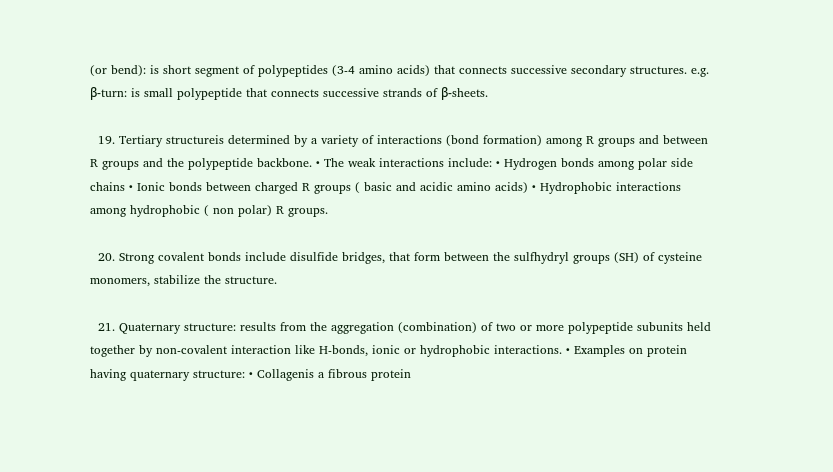(or bend): is short segment of polypeptides (3-4 amino acids) that connects successive secondary structures. e.g. β-turn: is small polypeptide that connects successive strands of β-sheets.

  19. Tertiary structureis determined by a variety of interactions (bond formation) among R groups and between R groups and the polypeptide backbone. • The weak interactions include: • Hydrogen bonds among polar side chains • Ionic bonds between charged R groups ( basic and acidic amino acids) • Hydrophobic interactions among hydrophobic ( non polar) R groups.

  20. Strong covalent bonds include disulfide bridges, that form between the sulfhydryl groups (SH) of cysteine monomers, stabilize the structure.

  21. Quaternary structure: results from the aggregation (combination) of two or more polypeptide subunits held together by non-covalent interaction like H-bonds, ionic or hydrophobic interactions. • Examples on protein having quaternary structure: • Collagenis a fibrous protein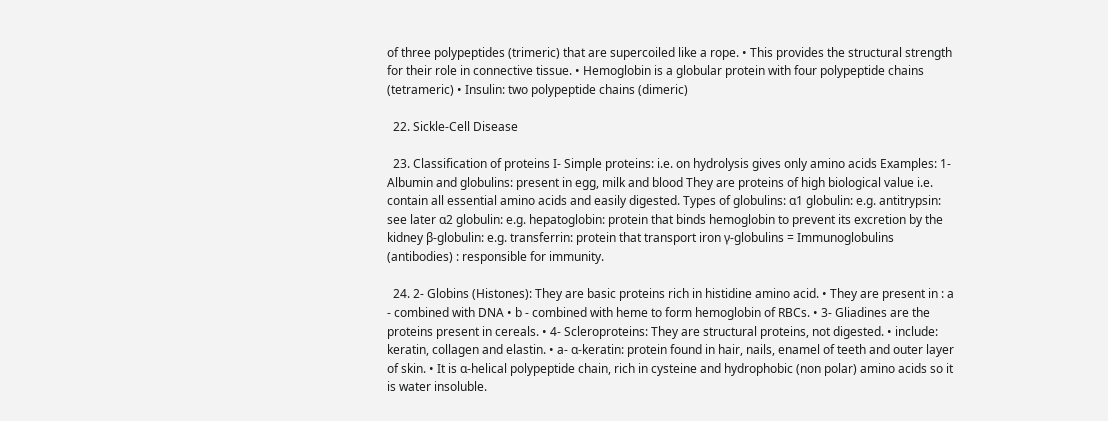of three polypeptides (trimeric) that are supercoiled like a rope. • This provides the structural strength for their role in connective tissue. • Hemoglobin is a globular protein with four polypeptide chains (tetrameric) • Insulin: two polypeptide chains (dimeric)

  22. Sickle-Cell Disease

  23. Classification of proteins I- Simple proteins: i.e. on hydrolysis gives only amino acids Examples: 1- Albumin and globulins: present in egg, milk and blood They are proteins of high biological value i.e. contain all essential amino acids and easily digested. Types of globulins: α1 globulin: e.g. antitrypsin: see later α2 globulin: e.g. hepatoglobin: protein that binds hemoglobin to prevent its excretion by the kidney β-globulin: e.g. transferrin: protein that transport iron γ-globulins = Immunoglobulins (antibodies) : responsible for immunity.

  24. 2- Globins (Histones): They are basic proteins rich in histidine amino acid. • They are present in : a - combined with DNA • b - combined with heme to form hemoglobin of RBCs. • 3- Gliadines are the proteins present in cereals. • 4- Scleroproteins: They are structural proteins, not digested. • include: keratin, collagen and elastin. • a- α-keratin: protein found in hair, nails, enamel of teeth and outer layer of skin. • It is α-helical polypeptide chain, rich in cysteine and hydrophobic (non polar) amino acids so it is water insoluble.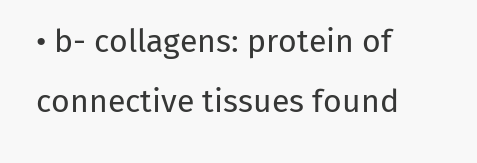• b- collagens: protein of connective tissues found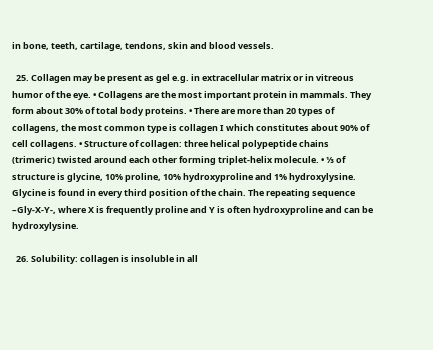in bone, teeth, cartilage, tendons, skin and blood vessels.

  25. Collagen may be present as gel e.g. in extracellular matrix or in vitreous humor of the eye. • Collagens are the most important protein in mammals. They form about 30% of total body proteins. • There are more than 20 types of collagens, the most common type is collagen I which constitutes about 90% of cell collagens. • Structure of collagen: three helical polypeptide chains (trimeric) twisted around each other forming triplet-helix molecule. • ⅓ of structure is glycine, 10% proline, 10% hydroxyproline and 1% hydroxylysine. Glycine is found in every third position of the chain. The repeating sequence –Gly-X-Y-, where X is frequently proline and Y is often hydroxyproline and can be hydroxylysine.

  26. Solubility: collagen is insoluble in all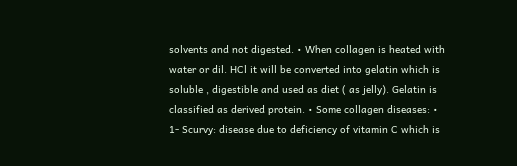solvents and not digested. • When collagen is heated with water or dil. HCl it will be converted into gelatin which is soluble , digestible and used as diet ( as jelly). Gelatin is classified as derived protein. • Some collagen diseases: • 1- Scurvy: disease due to deficiency of vitamin C which is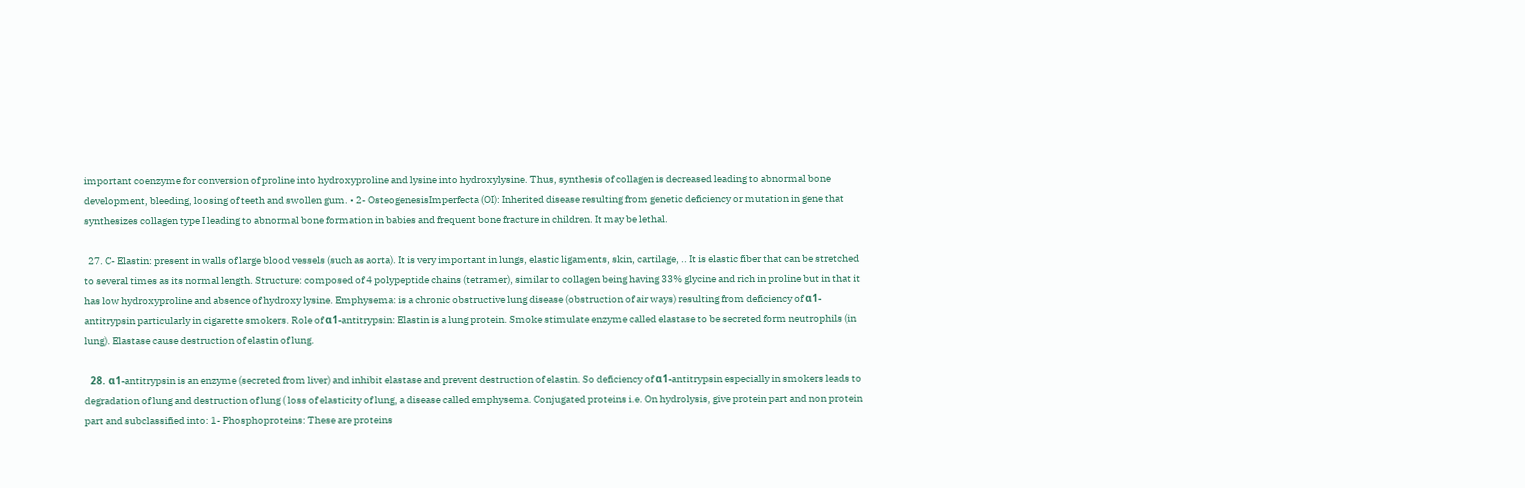important coenzyme for conversion of proline into hydroxyproline and lysine into hydroxylysine. Thus, synthesis of collagen is decreased leading to abnormal bone development, bleeding, loosing of teeth and swollen gum. • 2- OsteogenesisImperfecta (OI): Inherited disease resulting from genetic deficiency or mutation in gene that synthesizes collagen type I leading to abnormal bone formation in babies and frequent bone fracture in children. It may be lethal.

  27. C- Elastin: present in walls of large blood vessels (such as aorta). It is very important in lungs, elastic ligaments, skin, cartilage, .. It is elastic fiber that can be stretched to several times as its normal length. Structure: composed of 4 polypeptide chains (tetramer), similar to collagen being having 33% glycine and rich in proline but in that it has low hydroxyproline and absence of hydroxy lysine. Emphysema: is a chronic obstructive lung disease (obstruction of air ways) resulting from deficiency of α1-antitrypsin particularly in cigarette smokers. Role of α1-antitrypsin: Elastin is a lung protein. Smoke stimulate enzyme called elastase to be secreted form neutrophils (in lung). Elastase cause destruction of elastin of lung.

  28. α1-antitrypsin is an enzyme (secreted from liver) and inhibit elastase and prevent destruction of elastin. So deficiency of α1-antitrypsin especially in smokers leads to degradation of lung and destruction of lung ( loss of elasticity of lung, a disease called emphysema. Conjugated proteins i.e. On hydrolysis, give protein part and non protein part and subclassified into: 1- Phosphoproteins: These are proteins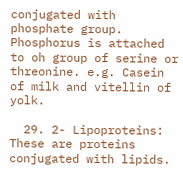conjugated with phosphate group. Phosphorus is attached to oh group of serine or threonine. e.g. Casein of milk and vitellin of yolk.

  29. 2- Lipoproteins: These are proteins conjugated with lipids.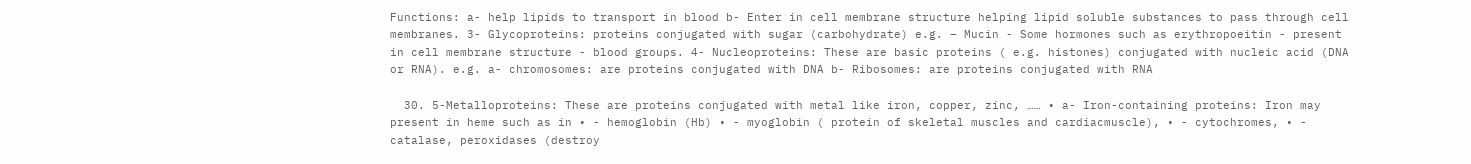Functions: a- help lipids to transport in blood b- Enter in cell membrane structure helping lipid soluble substances to pass through cell membranes. 3- Glycoproteins: proteins conjugated with sugar (carbohydrate) e.g. – Mucin - Some hormones such as erythropoeitin - present in cell membrane structure - blood groups. 4- Nucleoproteins: These are basic proteins ( e.g. histones) conjugated with nucleic acid (DNA or RNA). e.g. a- chromosomes: are proteins conjugated with DNA b- Ribosomes: are proteins conjugated with RNA

  30. 5-Metalloproteins: These are proteins conjugated with metal like iron, copper, zinc, …… • a- Iron-containing proteins: Iron may present in heme such as in • - hemoglobin (Hb) • - myoglobin ( protein of skeletal muscles and cardiacmuscle), • - cytochromes, • - catalase, peroxidases (destroy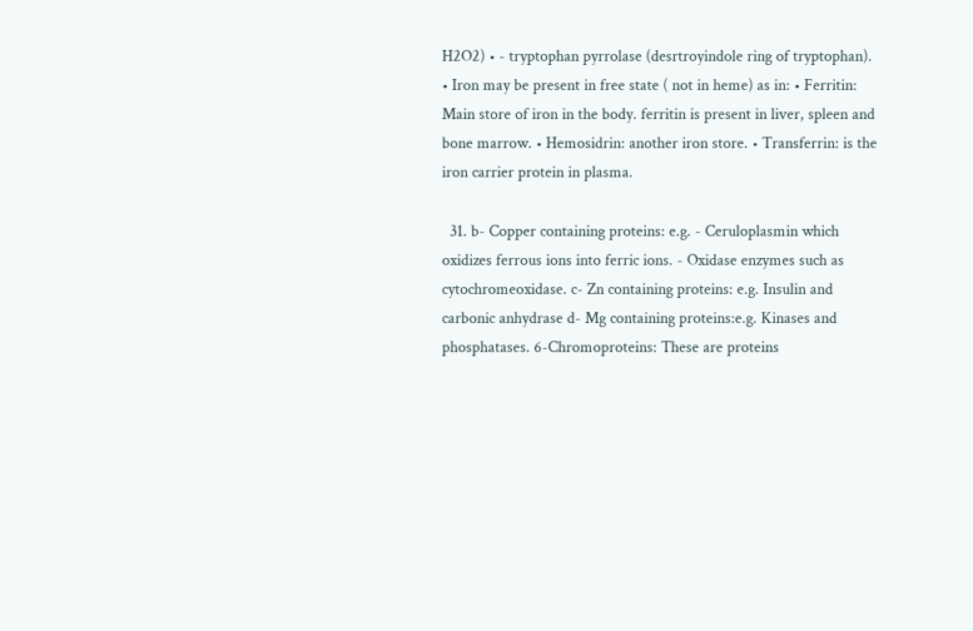H2O2) • - tryptophan pyrrolase (desrtroyindole ring of tryptophan). • Iron may be present in free state ( not in heme) as in: • Ferritin: Main store of iron in the body. ferritin is present in liver, spleen and bone marrow. • Hemosidrin: another iron store. • Transferrin: is the iron carrier protein in plasma.

  31. b- Copper containing proteins: e.g. - Ceruloplasmin which oxidizes ferrous ions into ferric ions. - Oxidase enzymes such as cytochromeoxidase. c- Zn containing proteins: e.g. Insulin and carbonic anhydrase d- Mg containing proteins:e.g. Kinases and phosphatases. 6-Chromoproteins: These are proteins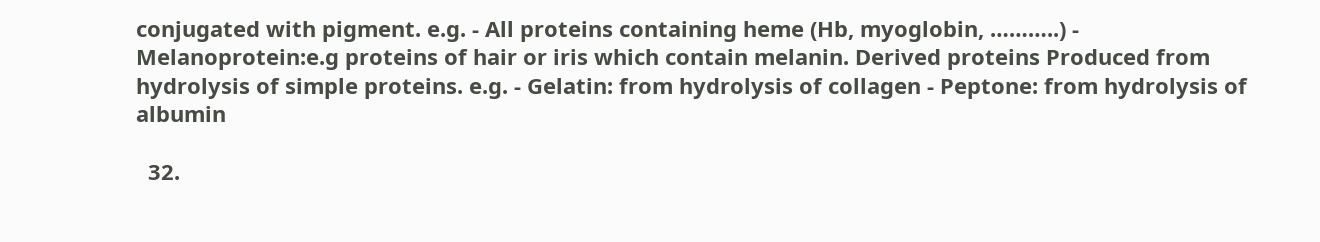conjugated with pigment. e.g. - All proteins containing heme (Hb, myoglobin, ………..) - Melanoprotein:e.g proteins of hair or iris which contain melanin. Derived proteins Produced from hydrolysis of simple proteins. e.g. - Gelatin: from hydrolysis of collagen - Peptone: from hydrolysis of albumin

  32.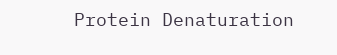Protein Denaturation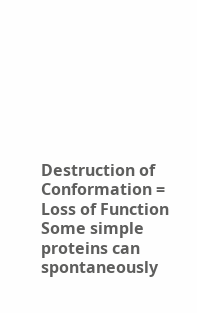Destruction of Conformation = Loss of Function Some simple proteins can spontaneously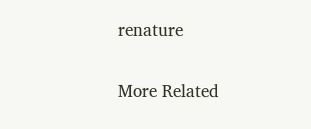renature

More Related